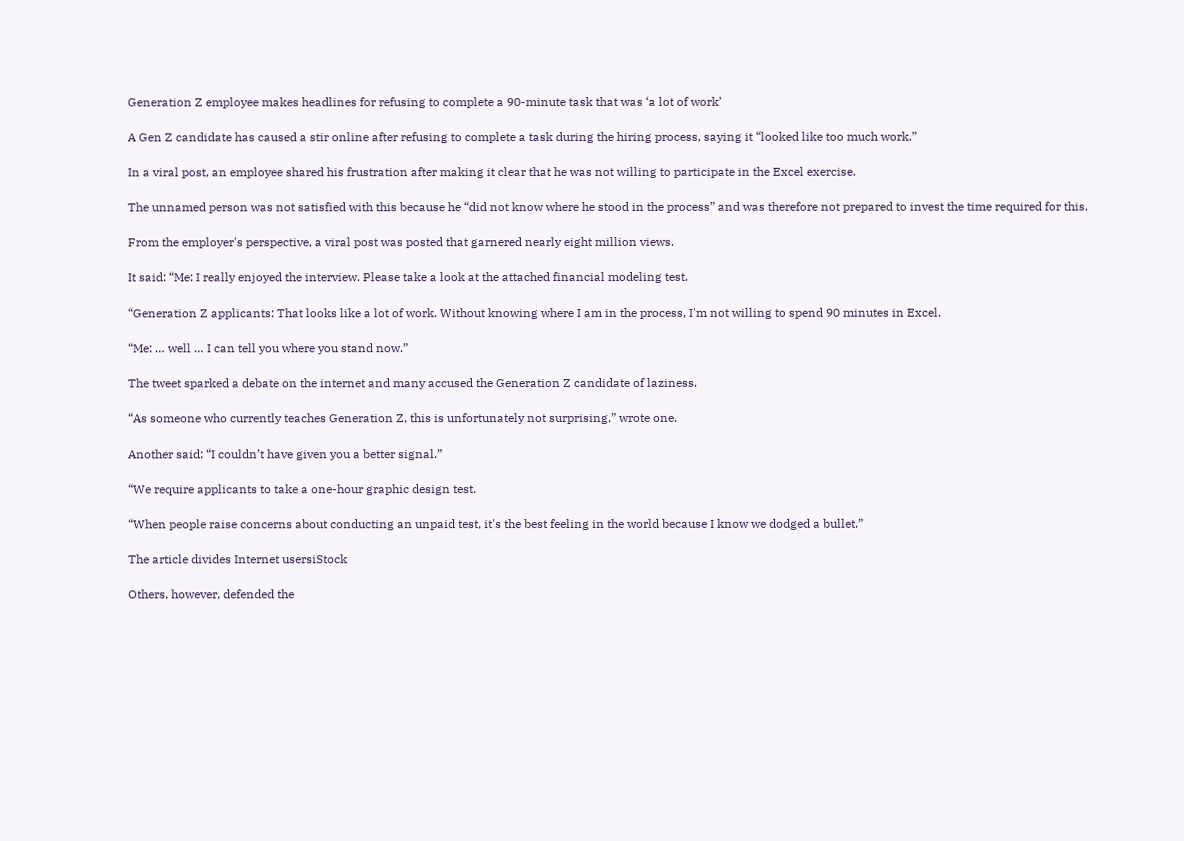Generation Z employee makes headlines for refusing to complete a 90-minute task that was ‘a lot of work’

A Gen Z candidate has caused a stir online after refusing to complete a task during the hiring process, saying it “looked like too much work.”

In a viral post, an employee shared his frustration after making it clear that he was not willing to participate in the Excel exercise.

The unnamed person was not satisfied with this because he “did not know where he stood in the process” and was therefore not prepared to invest the time required for this.

From the employer's perspective, a viral post was posted that garnered nearly eight million views.

It said: “Me: I really enjoyed the interview. Please take a look at the attached financial modeling test.

“Generation Z applicants: That looks like a lot of work. Without knowing where I am in the process, I'm not willing to spend 90 minutes in Excel.

“Me: … well … I can tell you where you stand now.”

The tweet sparked a debate on the internet and many accused the Generation Z candidate of laziness.

“As someone who currently teaches Generation Z, this is unfortunately not surprising,” wrote one.

Another said: “I couldn’t have given you a better signal.”

“We require applicants to take a one-hour graphic design test.

“When people raise concerns about conducting an unpaid test, it's the best feeling in the world because I know we dodged a bullet.”

The article divides Internet usersiStock

Others, however, defended the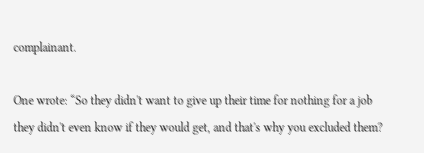complainant.

One wrote: “So they didn't want to give up their time for nothing for a job they didn't even know if they would get, and that's why you excluded them?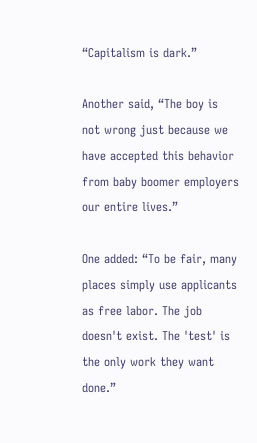“Capitalism is dark.”

Another said, “The boy is not wrong just because we have accepted this behavior from baby boomer employers our entire lives.”

One added: “To be fair, many places simply use applicants as free labor. The job doesn't exist. The 'test' is the only work they want done.”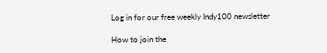Log in for our free weekly Indy100 newsletter

How to join the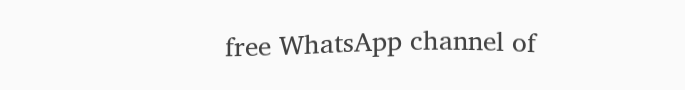free WhatsApp channel of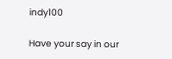indy100

Have your say in our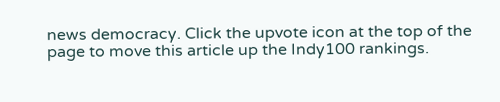news democracy. Click the upvote icon at the top of the page to move this article up the Indy100 rankings.